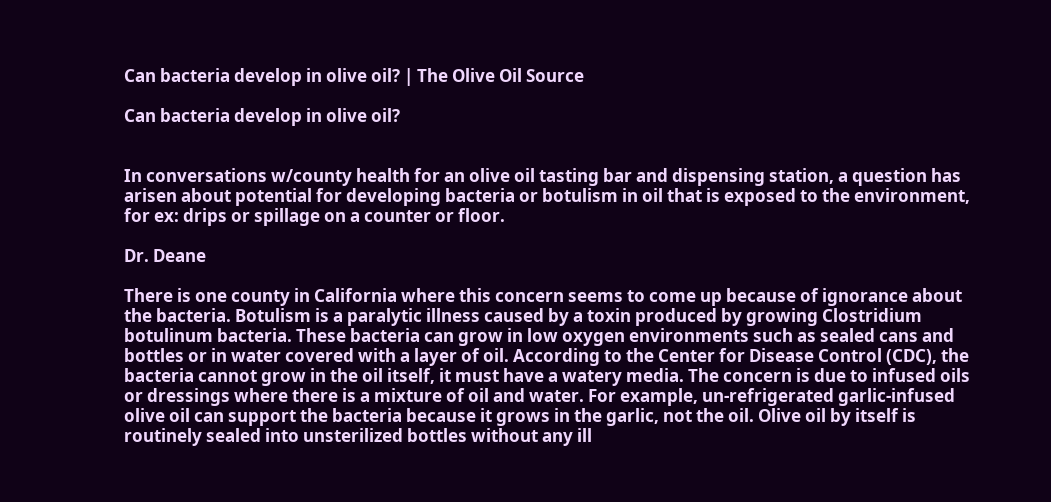Can bacteria develop in olive oil? | The Olive Oil Source

Can bacteria develop in olive oil?


In conversations w/county health for an olive oil tasting bar and dispensing station, a question has arisen about potential for developing bacteria or botulism in oil that is exposed to the environment, for ex: drips or spillage on a counter or floor.

Dr. Deane

There is one county in California where this concern seems to come up because of ignorance about the bacteria. Botulism is a paralytic illness caused by a toxin produced by growing Clostridium botulinum bacteria. These bacteria can grow in low oxygen environments such as sealed cans and bottles or in water covered with a layer of oil. According to the Center for Disease Control (CDC), the bacteria cannot grow in the oil itself, it must have a watery media. The concern is due to infused oils or dressings where there is a mixture of oil and water. For example, un-refrigerated garlic-infused olive oil can support the bacteria because it grows in the garlic, not the oil. Olive oil by itself is routinely sealed into unsterilized bottles without any ill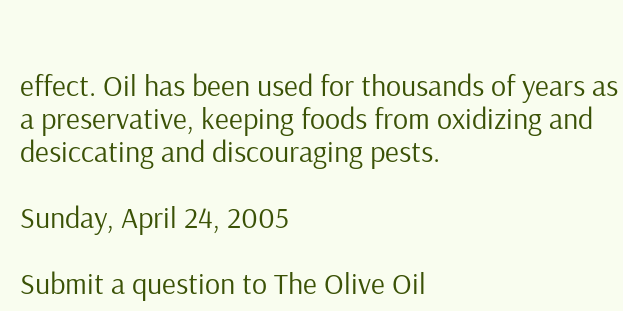effect. Oil has been used for thousands of years as a preservative, keeping foods from oxidizing and desiccating and discouraging pests.

Sunday, April 24, 2005

Submit a question to The Olive Oil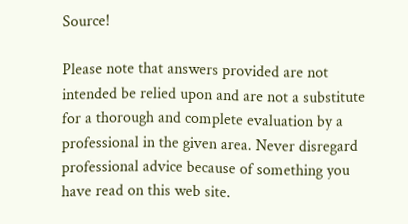Source!

Please note that answers provided are not intended be relied upon and are not a substitute for a thorough and complete evaluation by a professional in the given area. Never disregard professional advice because of something you have read on this web site.